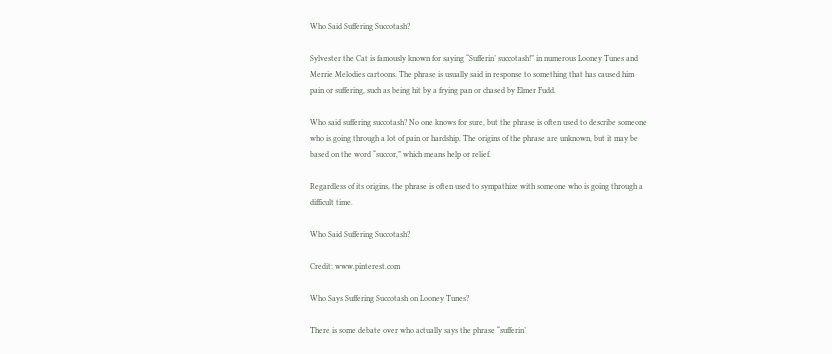Who Said Suffering Succotash?

Sylvester the Cat is famously known for saying “Sufferin’ succotash!” in numerous Looney Tunes and Merrie Melodies cartoons. The phrase is usually said in response to something that has caused him pain or suffering, such as being hit by a frying pan or chased by Elmer Fudd.

Who said suffering succotash? No one knows for sure, but the phrase is often used to describe someone who is going through a lot of pain or hardship. The origins of the phrase are unknown, but it may be based on the word “succor,” which means help or relief.

Regardless of its origins, the phrase is often used to sympathize with someone who is going through a difficult time.

Who Said Suffering Succotash?

Credit: www.pinterest.com

Who Says Suffering Succotash on Looney Tunes?

There is some debate over who actually says the phrase “sufferin’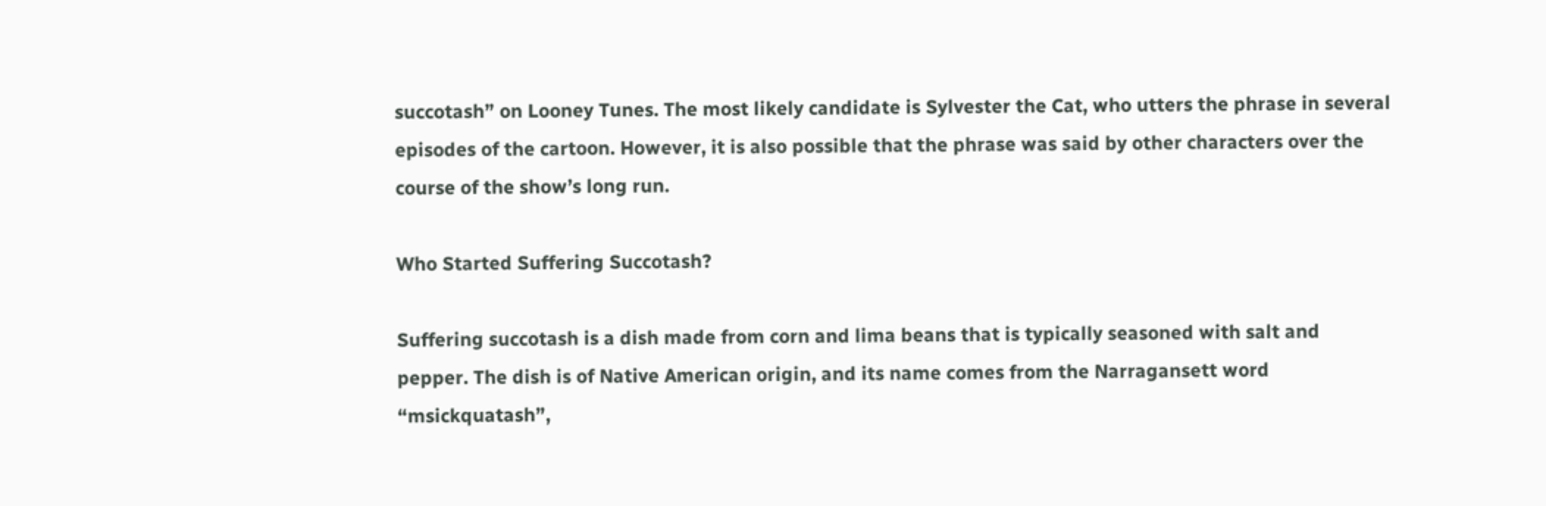succotash” on Looney Tunes. The most likely candidate is Sylvester the Cat, who utters the phrase in several episodes of the cartoon. However, it is also possible that the phrase was said by other characters over the course of the show’s long run.

Who Started Suffering Succotash?

Suffering succotash is a dish made from corn and lima beans that is typically seasoned with salt and pepper. The dish is of Native American origin, and its name comes from the Narragansett word “msickquatash”,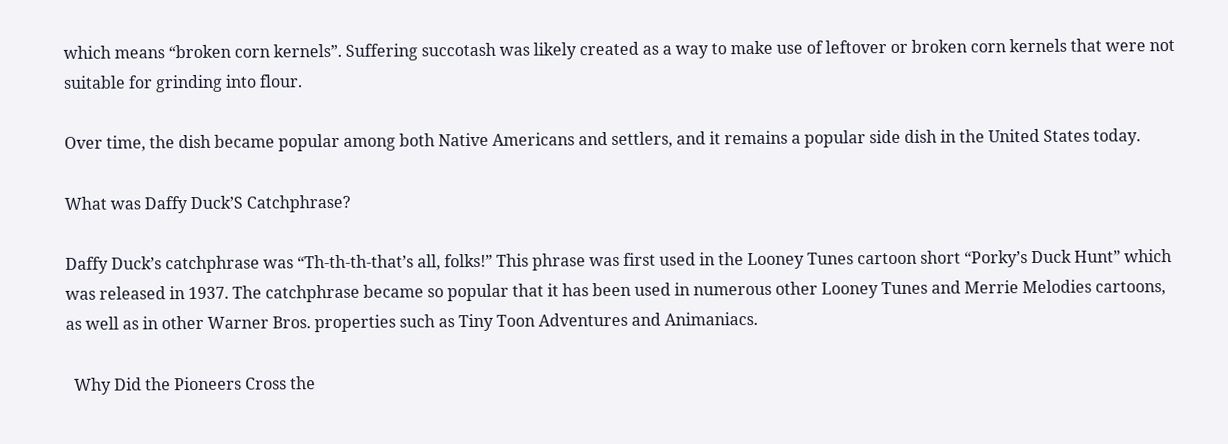which means “broken corn kernels”. Suffering succotash was likely created as a way to make use of leftover or broken corn kernels that were not suitable for grinding into flour.

Over time, the dish became popular among both Native Americans and settlers, and it remains a popular side dish in the United States today.

What was Daffy Duck’S Catchphrase?

Daffy Duck’s catchphrase was “Th-th-th-that’s all, folks!” This phrase was first used in the Looney Tunes cartoon short “Porky’s Duck Hunt” which was released in 1937. The catchphrase became so popular that it has been used in numerous other Looney Tunes and Merrie Melodies cartoons, as well as in other Warner Bros. properties such as Tiny Toon Adventures and Animaniacs.

  Why Did the Pioneers Cross the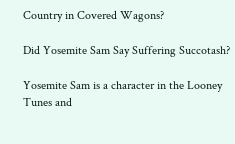Country in Covered Wagons?

Did Yosemite Sam Say Suffering Succotash?

Yosemite Sam is a character in the Looney Tunes and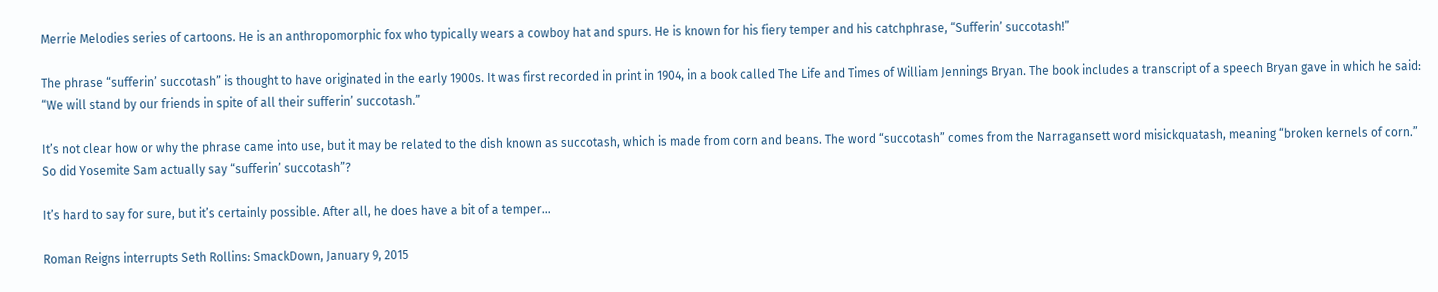Merrie Melodies series of cartoons. He is an anthropomorphic fox who typically wears a cowboy hat and spurs. He is known for his fiery temper and his catchphrase, “Sufferin’ succotash!”

The phrase “sufferin’ succotash” is thought to have originated in the early 1900s. It was first recorded in print in 1904, in a book called The Life and Times of William Jennings Bryan. The book includes a transcript of a speech Bryan gave in which he said: “We will stand by our friends in spite of all their sufferin’ succotash.”

It’s not clear how or why the phrase came into use, but it may be related to the dish known as succotash, which is made from corn and beans. The word “succotash” comes from the Narragansett word misickquatash, meaning “broken kernels of corn.” So did Yosemite Sam actually say “sufferin’ succotash”?

It’s hard to say for sure, but it’s certainly possible. After all, he does have a bit of a temper…

Roman Reigns interrupts Seth Rollins: SmackDown, January 9, 2015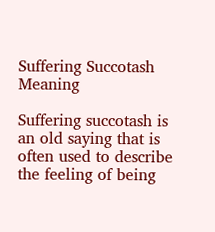Suffering Succotash Meaning

Suffering succotash is an old saying that is often used to describe the feeling of being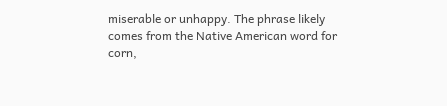miserable or unhappy. The phrase likely comes from the Native American word for corn,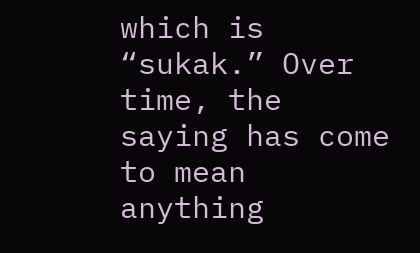which is “sukak.” Over time, the saying has come to mean anything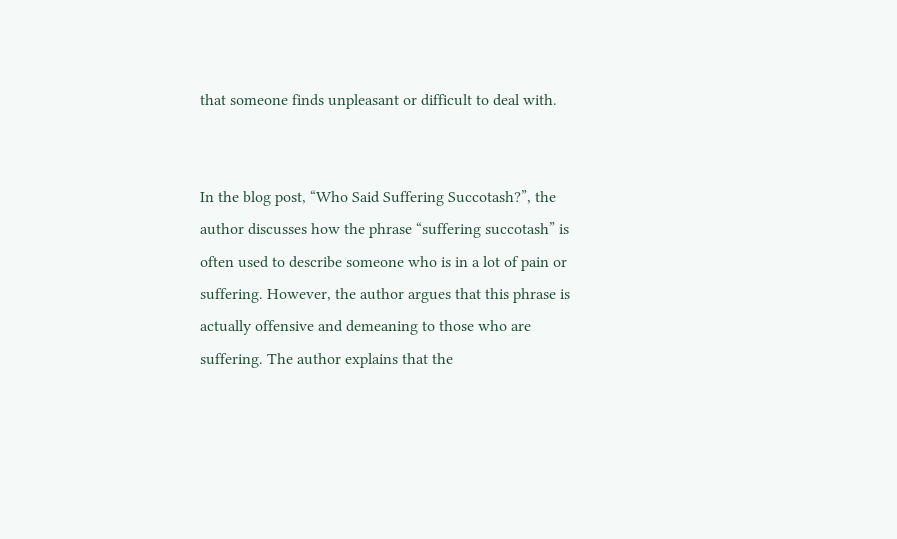that someone finds unpleasant or difficult to deal with.


In the blog post, “Who Said Suffering Succotash?”, the author discusses how the phrase “suffering succotash” is often used to describe someone who is in a lot of pain or suffering. However, the author argues that this phrase is actually offensive and demeaning to those who are suffering. The author explains that the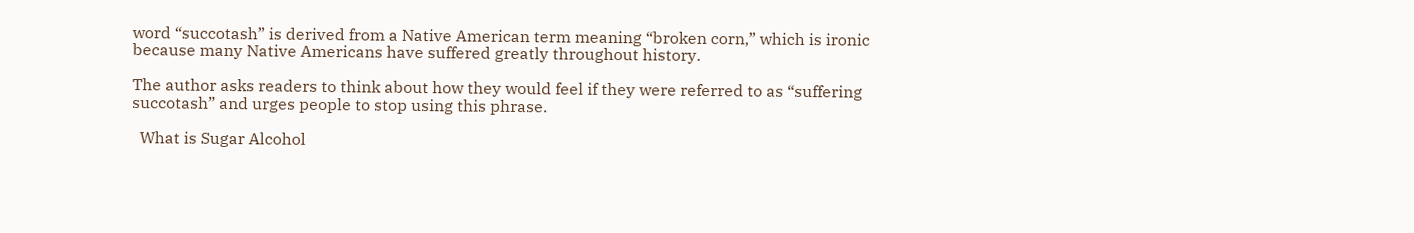word “succotash” is derived from a Native American term meaning “broken corn,” which is ironic because many Native Americans have suffered greatly throughout history.

The author asks readers to think about how they would feel if they were referred to as “suffering succotash” and urges people to stop using this phrase.

  What is Sugar Alcohol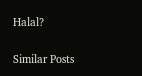Halal?

Similar Posts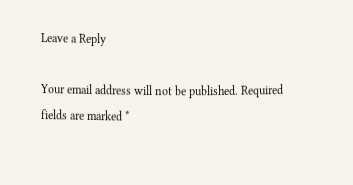Leave a Reply

Your email address will not be published. Required fields are marked *